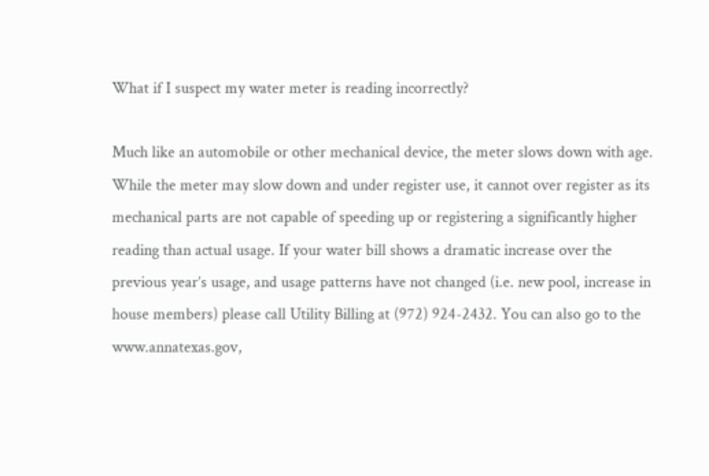What if I suspect my water meter is reading incorrectly?

Much like an automobile or other mechanical device, the meter slows down with age. While the meter may slow down and under register use, it cannot over register as its mechanical parts are not capable of speeding up or registering a significantly higher reading than actual usage. If your water bill shows a dramatic increase over the previous year’s usage, and usage patterns have not changed (i.e. new pool, increase in house members) please call Utility Billing at (972) 924-2432. You can also go to the www.annatexas.gov,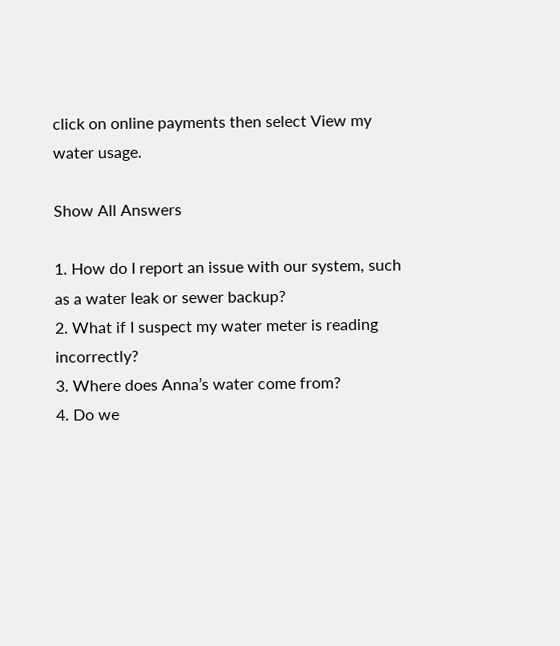click on online payments then select View my water usage.

Show All Answers

1. How do I report an issue with our system, such as a water leak or sewer backup?
2. What if I suspect my water meter is reading incorrectly?
3. Where does Anna’s water come from?
4. Do we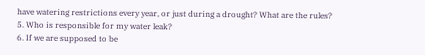have watering restrictions every year, or just during a drought? What are the rules?
5. Who is responsible for my water leak?
6. If we are supposed to be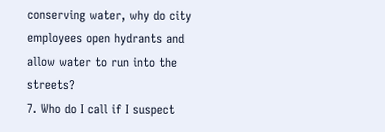conserving water, why do city employees open hydrants and allow water to run into the streets?
7. Who do I call if I suspect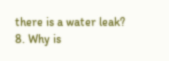there is a water leak?
8. Why is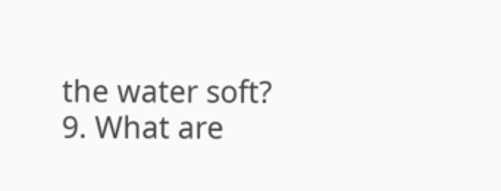the water soft?
9. What are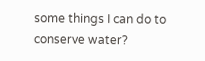some things I can do to conserve water?